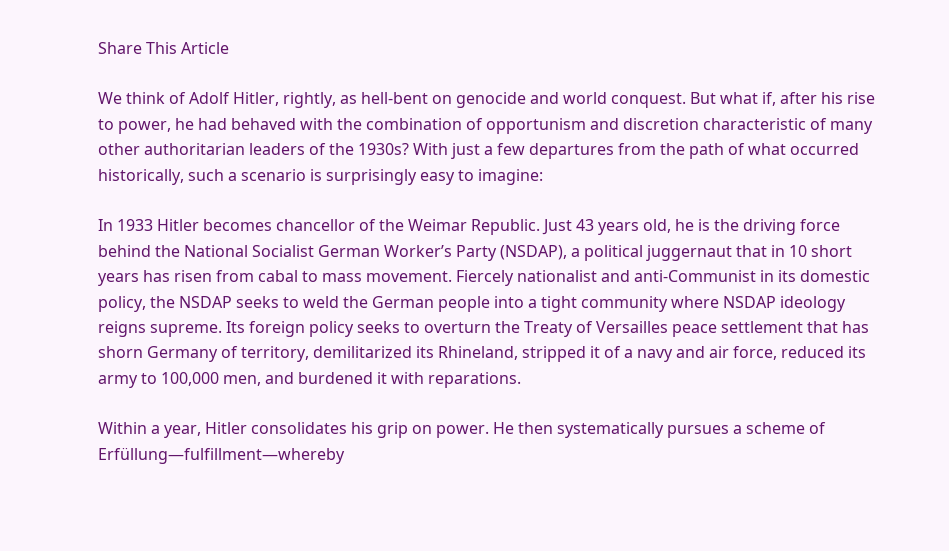Share This Article

We think of Adolf Hitler, rightly, as hell-bent on genocide and world conquest. But what if, after his rise to power, he had behaved with the combination of opportunism and discretion characteristic of many other authoritarian leaders of the 1930s? With just a few departures from the path of what occurred historically, such a scenario is surprisingly easy to imagine:

In 1933 Hitler becomes chancellor of the Weimar Republic. Just 43 years old, he is the driving force behind the National Socialist German Worker’s Party (NSDAP), a political juggernaut that in 10 short years has risen from cabal to mass movement. Fiercely nationalist and anti-Communist in its domestic policy, the NSDAP seeks to weld the German people into a tight community where NSDAP ideology reigns supreme. Its foreign policy seeks to overturn the Treaty of Versailles peace settlement that has shorn Germany of territory, demilitarized its Rhineland, stripped it of a navy and air force, reduced its army to 100,000 men, and burdened it with reparations.

Within a year, Hitler consolidates his grip on power. He then systematically pursues a scheme of Erfüllung—fulfillment—whereby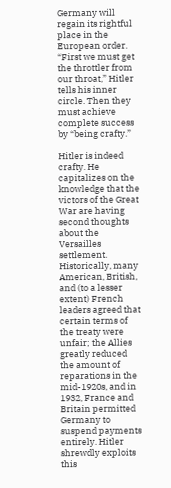Germany will regain its rightful place in the European order. “First we must get the throttler from our throat,” Hitler tells his inner circle. Then they must achieve complete success by “being crafty.”

Hitler is indeed crafty. He capitalizes on the knowledge that the victors of the Great War are having second thoughts about the Versailles settlement. Historically, many American, British, and (to a lesser extent) French leaders agreed that certain terms of the treaty were unfair; the Allies greatly reduced the amount of reparations in the mid-1920s, and in 1932, France and Britain permitted Germany to suspend payments entirely. Hitler shrewdly exploits this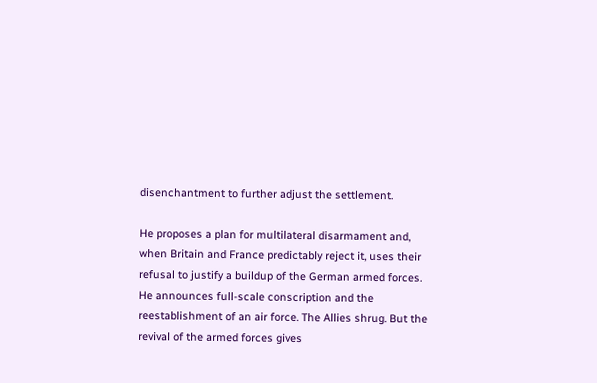disenchantment to further adjust the settlement.

He proposes a plan for multilateral disarmament and, when Britain and France predictably reject it, uses their refusal to justify a buildup of the German armed forces. He announces full-scale conscription and the reestablishment of an air force. The Allies shrug. But the revival of the armed forces gives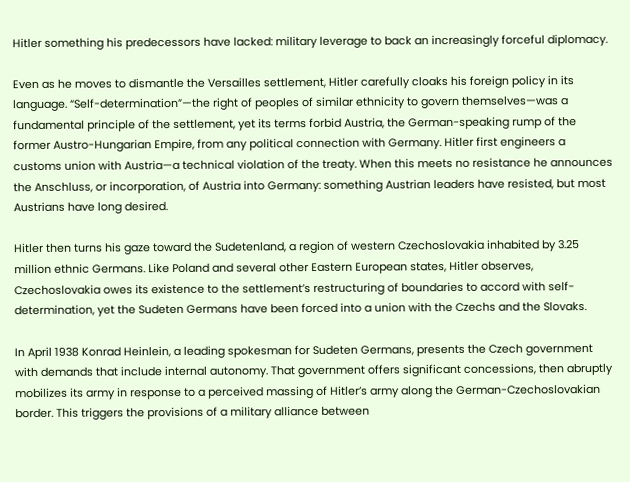Hitler something his predecessors have lacked: military leverage to back an increasingly forceful diplomacy.

Even as he moves to dismantle the Versailles settlement, Hitler carefully cloaks his foreign policy in its language. “Self-determination”—the right of peoples of similar ethnicity to govern themselves—was a fundamental principle of the settlement, yet its terms forbid Austria, the German-speaking rump of the former Austro-Hungarian Empire, from any political connection with Germany. Hitler first engineers a customs union with Austria—a technical violation of the treaty. When this meets no resistance he announces the Anschluss, or incorporation, of Austria into Germany: something Austrian leaders have resisted, but most Austrians have long desired.

Hitler then turns his gaze toward the Sudetenland, a region of western Czechoslovakia inhabited by 3.25 million ethnic Germans. Like Poland and several other Eastern European states, Hitler observes, Czechoslovakia owes its existence to the settlement’s restructuring of boundaries to accord with self-determination, yet the Sudeten Germans have been forced into a union with the Czechs and the Slovaks.

In April 1938 Konrad Heinlein, a leading spokesman for Sudeten Germans, presents the Czech government with demands that include internal autonomy. That government offers significant concessions, then abruptly mobilizes its army in response to a perceived massing of Hitler’s army along the German-Czechoslovakian border. This triggers the provisions of a military alliance between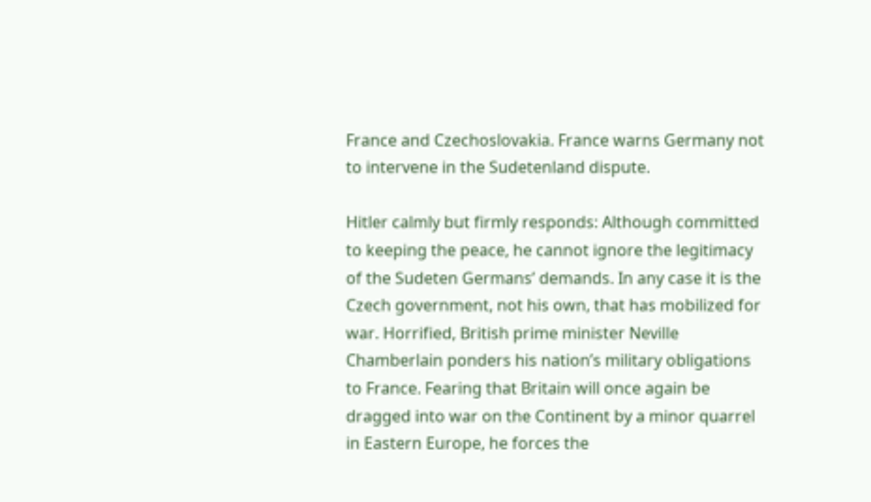France and Czechoslovakia. France warns Germany not to intervene in the Sudetenland dispute.

Hitler calmly but firmly responds: Although committed to keeping the peace, he cannot ignore the legitimacy of the Sudeten Germans’ demands. In any case it is the Czech government, not his own, that has mobilized for war. Horrified, British prime minister Neville Chamberlain ponders his nation’s military obligations to France. Fearing that Britain will once again be dragged into war on the Continent by a minor quarrel in Eastern Europe, he forces the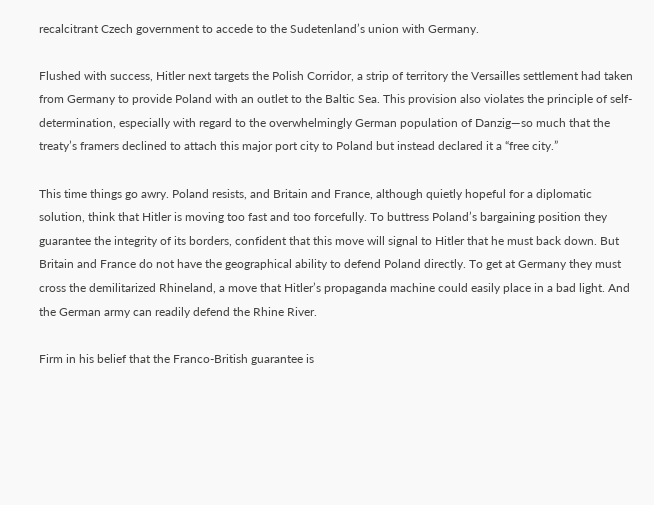recalcitrant Czech government to accede to the Sudetenland’s union with Germany.

Flushed with success, Hitler next targets the Polish Corridor, a strip of territory the Versailles settlement had taken from Germany to provide Poland with an outlet to the Baltic Sea. This provision also violates the principle of self-determination, especially with regard to the overwhelmingly German population of Danzig—so much that the treaty’s framers declined to attach this major port city to Poland but instead declared it a “free city.”

This time things go awry. Poland resists, and Britain and France, although quietly hopeful for a diplomatic solution, think that Hitler is moving too fast and too forcefully. To buttress Poland’s bargaining position they guarantee the integrity of its borders, confident that this move will signal to Hitler that he must back down. But Britain and France do not have the geographical ability to defend Poland directly. To get at Germany they must cross the demilitarized Rhineland, a move that Hitler’s propaganda machine could easily place in a bad light. And the German army can readily defend the Rhine River.

Firm in his belief that the Franco-British guarantee is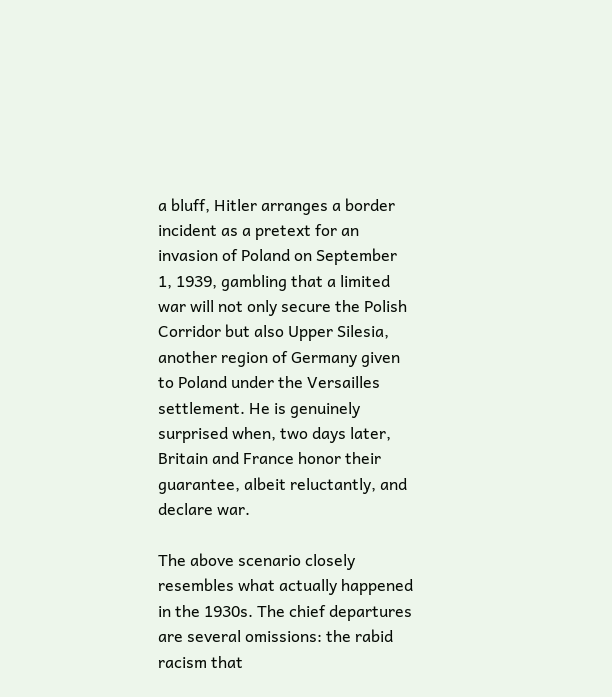a bluff, Hitler arranges a border incident as a pretext for an invasion of Poland on September 1, 1939, gambling that a limited war will not only secure the Polish Corridor but also Upper Silesia, another region of Germany given to Poland under the Versailles settlement. He is genuinely surprised when, two days later, Britain and France honor their guarantee, albeit reluctantly, and declare war.

The above scenario closely resembles what actually happened in the 1930s. The chief departures are several omissions: the rabid racism that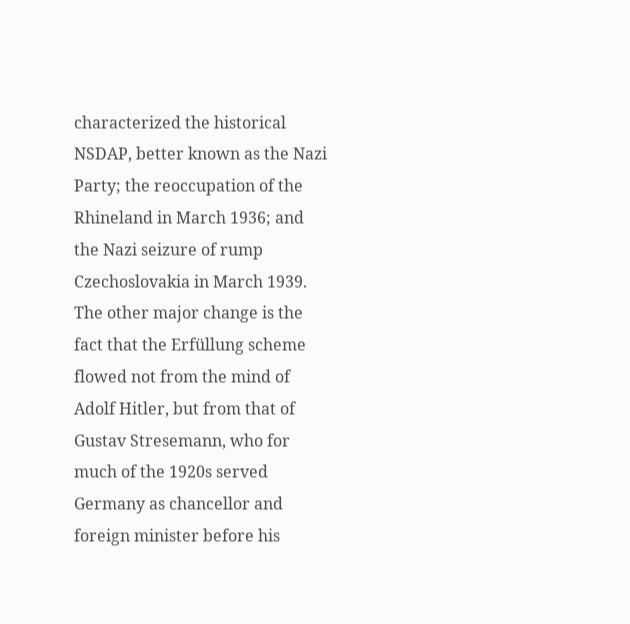characterized the historical NSDAP, better known as the Nazi Party; the reoccupation of the Rhineland in March 1936; and the Nazi seizure of rump Czechoslovakia in March 1939. The other major change is the fact that the Erfüllung scheme flowed not from the mind of Adolf Hitler, but from that of Gustav Stresemann, who for much of the 1920s served Germany as chancellor and foreign minister before his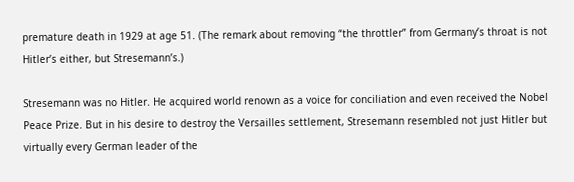premature death in 1929 at age 51. (The remark about removing “the throttler” from Germany’s throat is not Hitler’s either, but Stresemann’s.)

Stresemann was no Hitler. He acquired world renown as a voice for conciliation and even received the Nobel Peace Prize. But in his desire to destroy the Versailles settlement, Stresemann resembled not just Hitler but virtually every German leader of the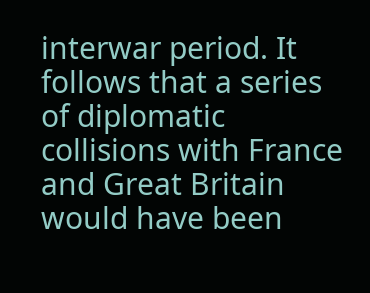interwar period. It follows that a series of diplomatic collisions with France and Great Britain would have been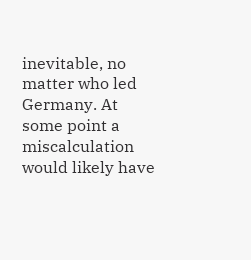inevitable, no matter who led Germany. At some point a miscalculation would likely have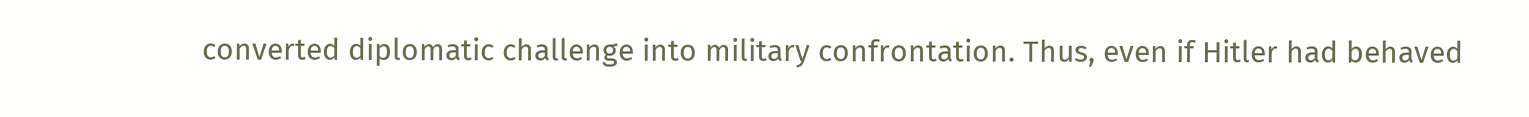converted diplomatic challenge into military confrontation. Thus, even if Hitler had behaved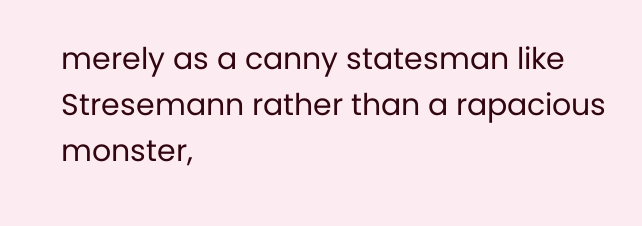merely as a canny statesman like Stresemann rather than a rapacious monster,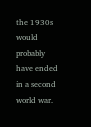the 1930s would probably have ended in a second world war.